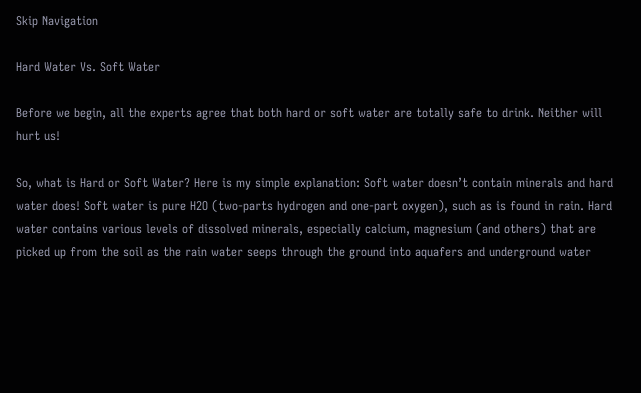Skip Navigation

Hard Water Vs. Soft Water

Before we begin, all the experts agree that both hard or soft water are totally safe to drink. Neither will hurt us!

So, what is Hard or Soft Water? Here is my simple explanation: Soft water doesn’t contain minerals and hard water does! Soft water is pure H2O (two-parts hydrogen and one-part oxygen), such as is found in rain. Hard water contains various levels of dissolved minerals, especially calcium, magnesium (and others) that are picked up from the soil as the rain water seeps through the ground into aquafers and underground water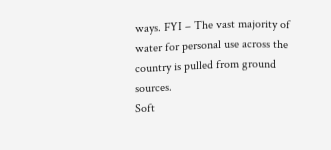ways. FYI – The vast majority of water for personal use across the country is pulled from ground sources.
Soft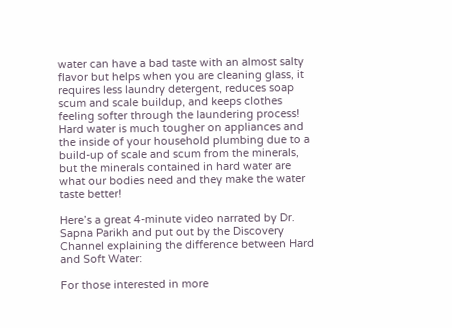water can have a bad taste with an almost salty flavor but helps when you are cleaning glass, it requires less laundry detergent, reduces soap scum and scale buildup, and keeps clothes feeling softer through the laundering process!
Hard water is much tougher on appliances and the inside of your household plumbing due to a build-up of scale and scum from the minerals, but the minerals contained in hard water are what our bodies need and they make the water taste better!

Here’s a great 4-minute video narrated by Dr. Sapna Parikh and put out by the Discovery Channel explaining the difference between Hard and Soft Water:

For those interested in more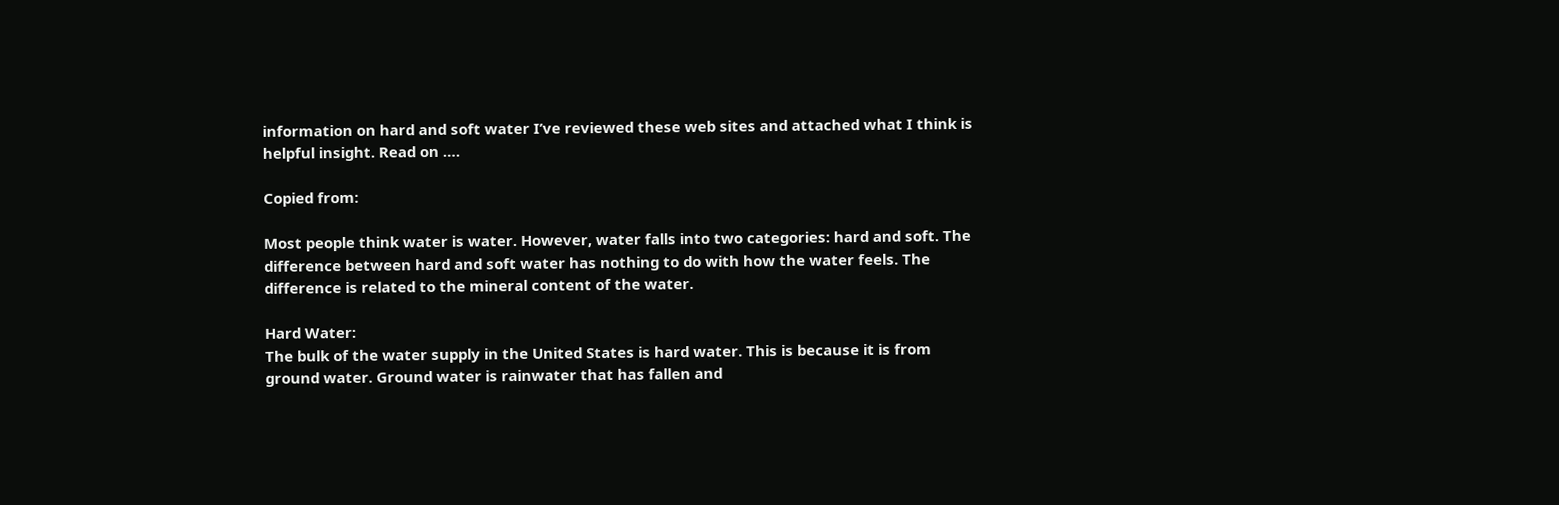information on hard and soft water I’ve reviewed these web sites and attached what I think is helpful insight. Read on ….

Copied from:

Most people think water is water. However, water falls into two categories: hard and soft. The difference between hard and soft water has nothing to do with how the water feels. The difference is related to the mineral content of the water.

Hard Water:
The bulk of the water supply in the United States is hard water. This is because it is from ground water. Ground water is rainwater that has fallen and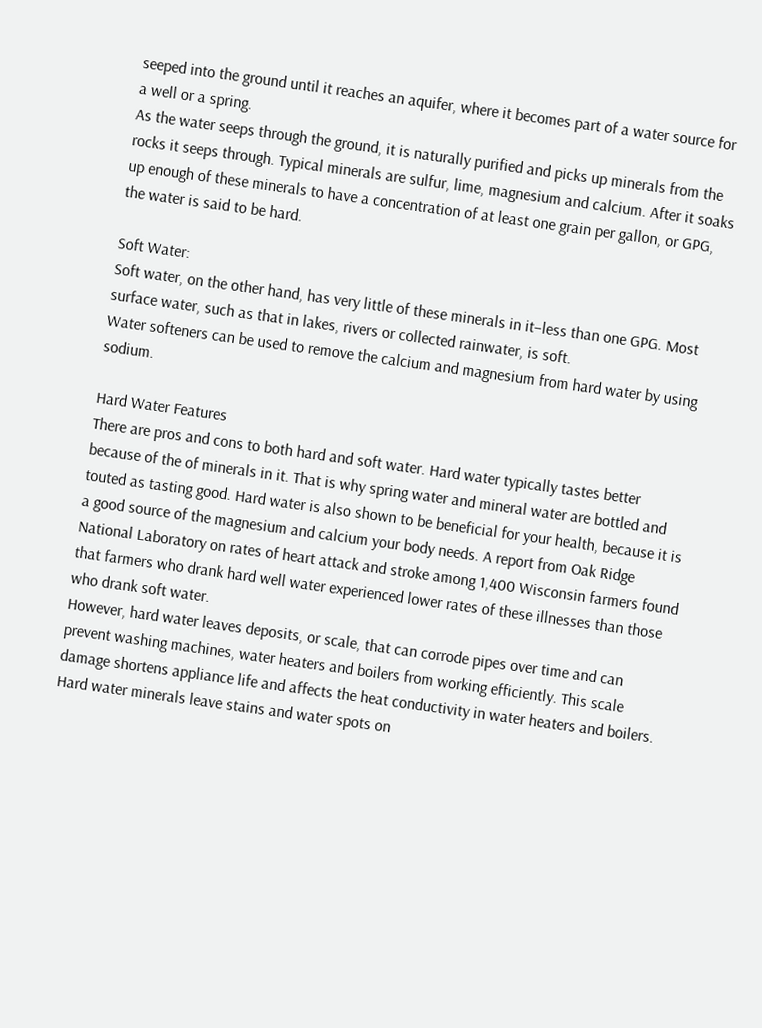seeped into the ground until it reaches an aquifer, where it becomes part of a water source for a well or a spring.
As the water seeps through the ground, it is naturally purified and picks up minerals from the rocks it seeps through. Typical minerals are sulfur, lime, magnesium and calcium. After it soaks up enough of these minerals to have a concentration of at least one grain per gallon, or GPG, the water is said to be hard.

Soft Water:
Soft water, on the other hand, has very little of these minerals in it–less than one GPG. Most surface water, such as that in lakes, rivers or collected rainwater, is soft.
Water softeners can be used to remove the calcium and magnesium from hard water by using sodium.

Hard Water Features
There are pros and cons to both hard and soft water. Hard water typically tastes better because of the of minerals in it. That is why spring water and mineral water are bottled and touted as tasting good. Hard water is also shown to be beneficial for your health, because it is a good source of the magnesium and calcium your body needs. A report from Oak Ridge National Laboratory on rates of heart attack and stroke among 1,400 Wisconsin farmers found that farmers who drank hard well water experienced lower rates of these illnesses than those who drank soft water.
However, hard water leaves deposits, or scale, that can corrode pipes over time and can prevent washing machines, water heaters and boilers from working efficiently. This scale damage shortens appliance life and affects the heat conductivity in water heaters and boilers. Hard water minerals leave stains and water spots on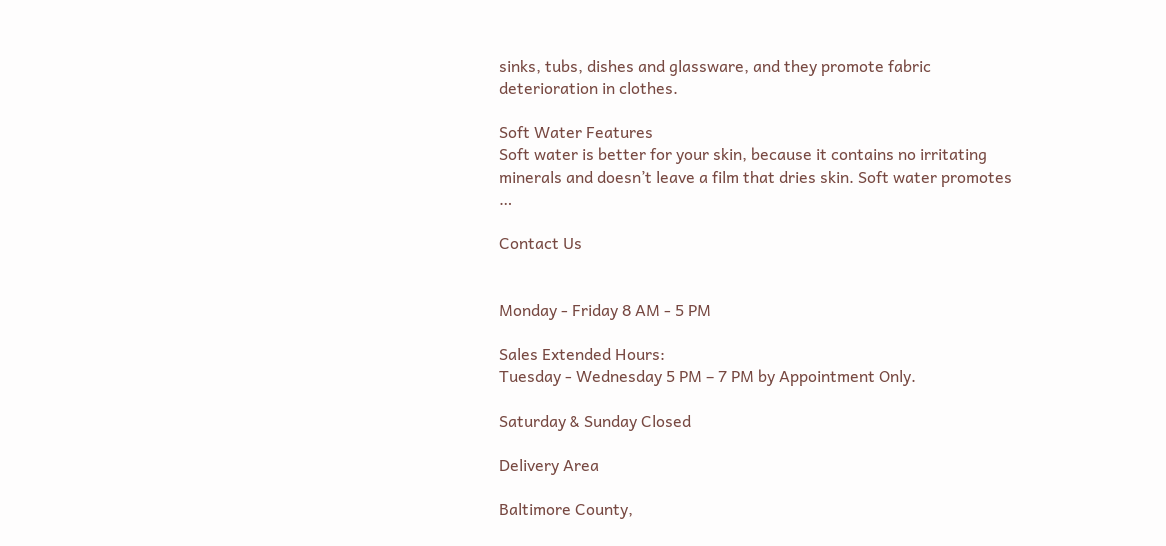sinks, tubs, dishes and glassware, and they promote fabric deterioration in clothes.

Soft Water Features
Soft water is better for your skin, because it contains no irritating minerals and doesn’t leave a film that dries skin. Soft water promotes …

Contact Us


Monday - Friday 8 AM - 5 PM

Sales Extended Hours:
Tuesday - Wednesday 5 PM – 7 PM by Appointment Only.

Saturday & Sunday Closed

Delivery Area

Baltimore County,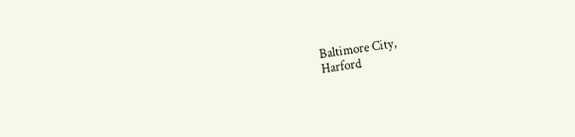Baltimore City,
Harford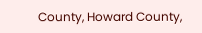County, Howard County,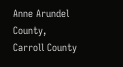Anne Arundel County, Carroll County